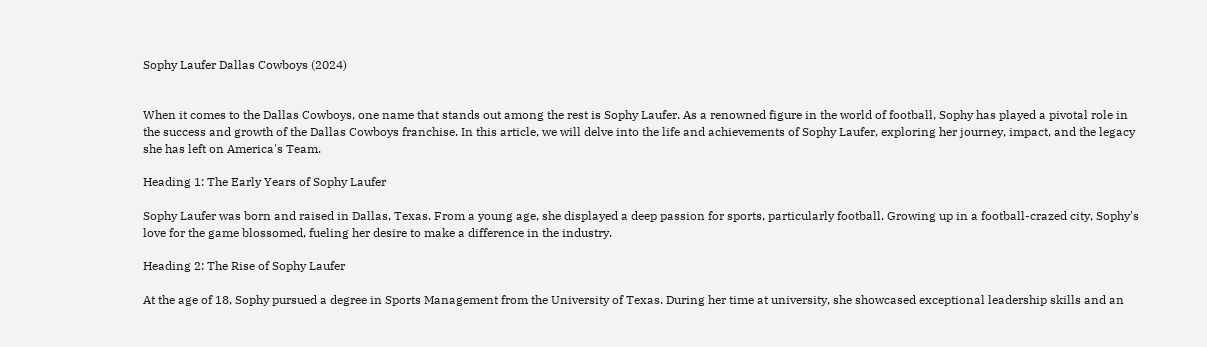Sophy Laufer Dallas Cowboys (2024)


When it comes to the Dallas Cowboys, one name that stands out among the rest is Sophy Laufer. As a renowned figure in the world of football, Sophy has played a pivotal role in the success and growth of the Dallas Cowboys franchise. In this article, we will delve into the life and achievements of Sophy Laufer, exploring her journey, impact, and the legacy she has left on America's Team.

Heading 1: The Early Years of Sophy Laufer

Sophy Laufer was born and raised in Dallas, Texas. From a young age, she displayed a deep passion for sports, particularly football. Growing up in a football-crazed city, Sophy's love for the game blossomed, fueling her desire to make a difference in the industry.

Heading 2: The Rise of Sophy Laufer

At the age of 18, Sophy pursued a degree in Sports Management from the University of Texas. During her time at university, she showcased exceptional leadership skills and an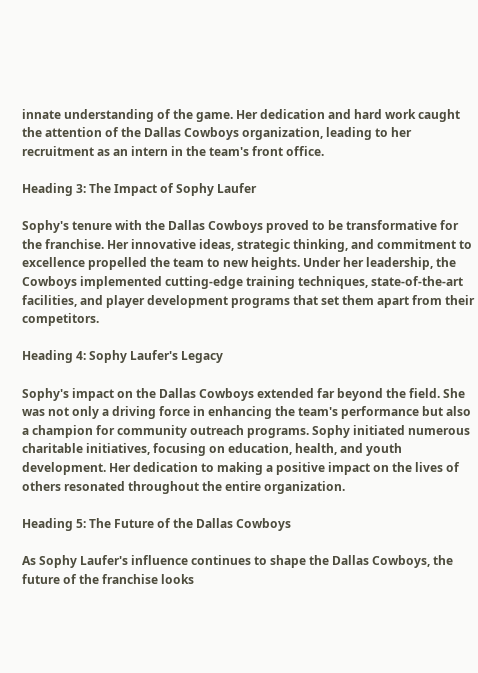innate understanding of the game. Her dedication and hard work caught the attention of the Dallas Cowboys organization, leading to her recruitment as an intern in the team's front office.

Heading 3: The Impact of Sophy Laufer

Sophy's tenure with the Dallas Cowboys proved to be transformative for the franchise. Her innovative ideas, strategic thinking, and commitment to excellence propelled the team to new heights. Under her leadership, the Cowboys implemented cutting-edge training techniques, state-of-the-art facilities, and player development programs that set them apart from their competitors.

Heading 4: Sophy Laufer's Legacy

Sophy's impact on the Dallas Cowboys extended far beyond the field. She was not only a driving force in enhancing the team's performance but also a champion for community outreach programs. Sophy initiated numerous charitable initiatives, focusing on education, health, and youth development. Her dedication to making a positive impact on the lives of others resonated throughout the entire organization.

Heading 5: The Future of the Dallas Cowboys

As Sophy Laufer's influence continues to shape the Dallas Cowboys, the future of the franchise looks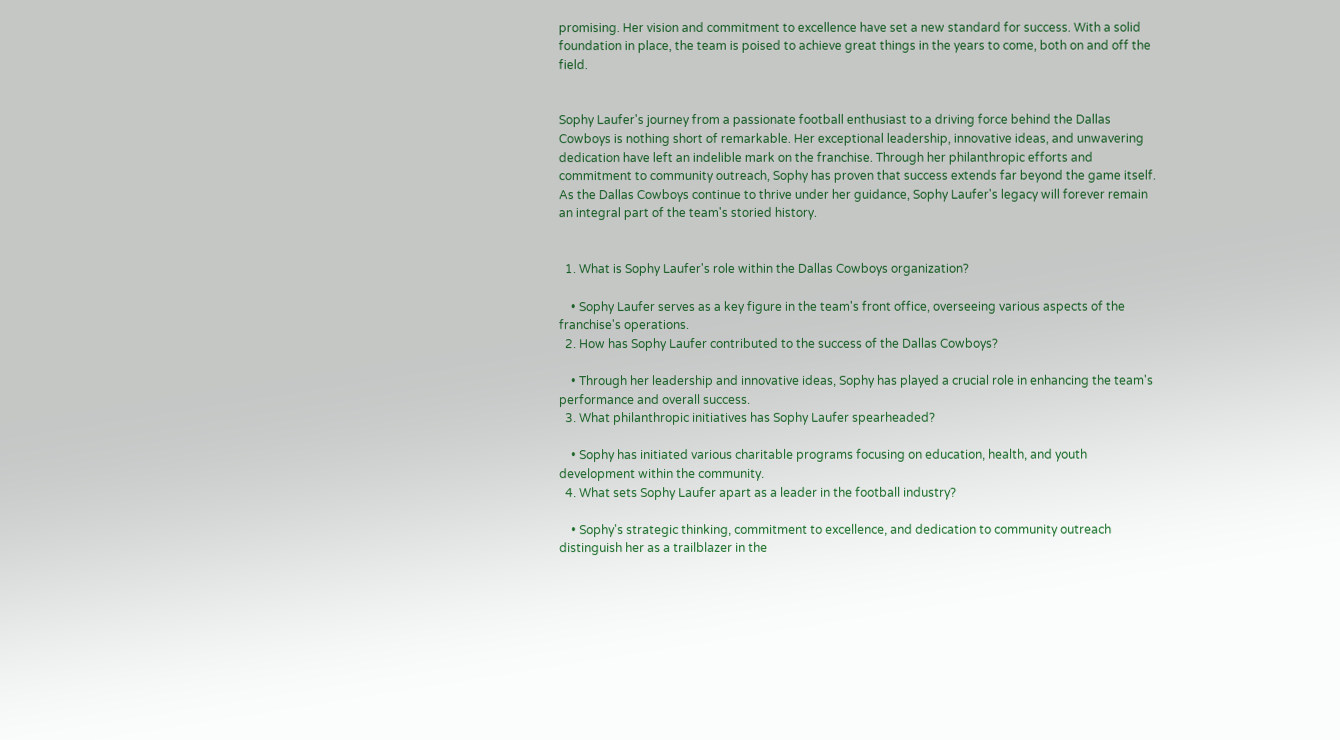promising. Her vision and commitment to excellence have set a new standard for success. With a solid foundation in place, the team is poised to achieve great things in the years to come, both on and off the field.


Sophy Laufer's journey from a passionate football enthusiast to a driving force behind the Dallas Cowboys is nothing short of remarkable. Her exceptional leadership, innovative ideas, and unwavering dedication have left an indelible mark on the franchise. Through her philanthropic efforts and commitment to community outreach, Sophy has proven that success extends far beyond the game itself. As the Dallas Cowboys continue to thrive under her guidance, Sophy Laufer's legacy will forever remain an integral part of the team's storied history.


  1. What is Sophy Laufer's role within the Dallas Cowboys organization?

    • Sophy Laufer serves as a key figure in the team's front office, overseeing various aspects of the franchise's operations.
  2. How has Sophy Laufer contributed to the success of the Dallas Cowboys?

    • Through her leadership and innovative ideas, Sophy has played a crucial role in enhancing the team's performance and overall success.
  3. What philanthropic initiatives has Sophy Laufer spearheaded?

    • Sophy has initiated various charitable programs focusing on education, health, and youth development within the community.
  4. What sets Sophy Laufer apart as a leader in the football industry?

    • Sophy's strategic thinking, commitment to excellence, and dedication to community outreach distinguish her as a trailblazer in the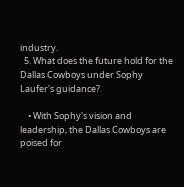industry.
  5. What does the future hold for the Dallas Cowboys under Sophy Laufer's guidance?

    • With Sophy's vision and leadership, the Dallas Cowboys are poised for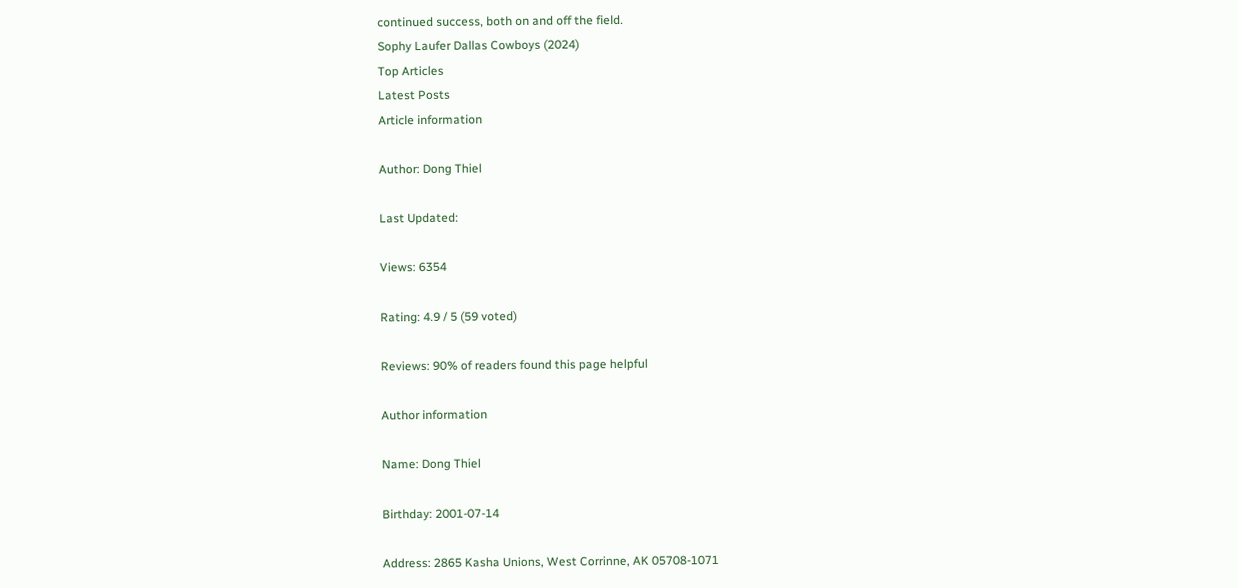continued success, both on and off the field.
Sophy Laufer Dallas Cowboys (2024)
Top Articles
Latest Posts
Article information

Author: Dong Thiel

Last Updated:

Views: 6354

Rating: 4.9 / 5 (59 voted)

Reviews: 90% of readers found this page helpful

Author information

Name: Dong Thiel

Birthday: 2001-07-14

Address: 2865 Kasha Unions, West Corrinne, AK 05708-1071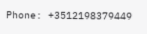Phone: +3512198379449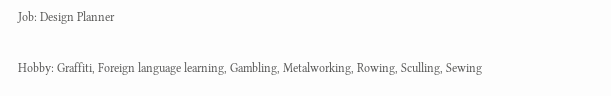Job: Design Planner

Hobby: Graffiti, Foreign language learning, Gambling, Metalworking, Rowing, Sculling, Sewing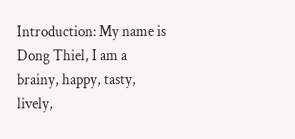Introduction: My name is Dong Thiel, I am a brainy, happy, tasty, lively,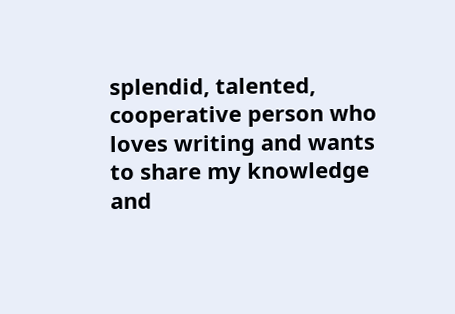splendid, talented, cooperative person who loves writing and wants to share my knowledge and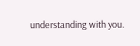understanding with you.